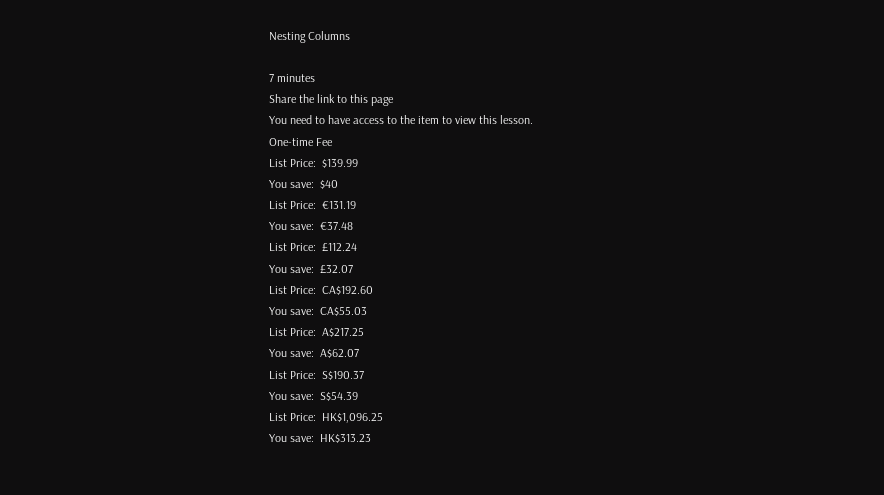Nesting Columns

7 minutes
Share the link to this page
You need to have access to the item to view this lesson.
One-time Fee
List Price:  $139.99
You save:  $40
List Price:  €131.19
You save:  €37.48
List Price:  £112.24
You save:  £32.07
List Price:  CA$192.60
You save:  CA$55.03
List Price:  A$217.25
You save:  A$62.07
List Price:  S$190.37
You save:  S$54.39
List Price:  HK$1,096.25
You save:  HK$313.23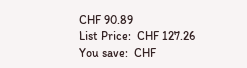CHF 90.89
List Price:  CHF 127.26
You save:  CHF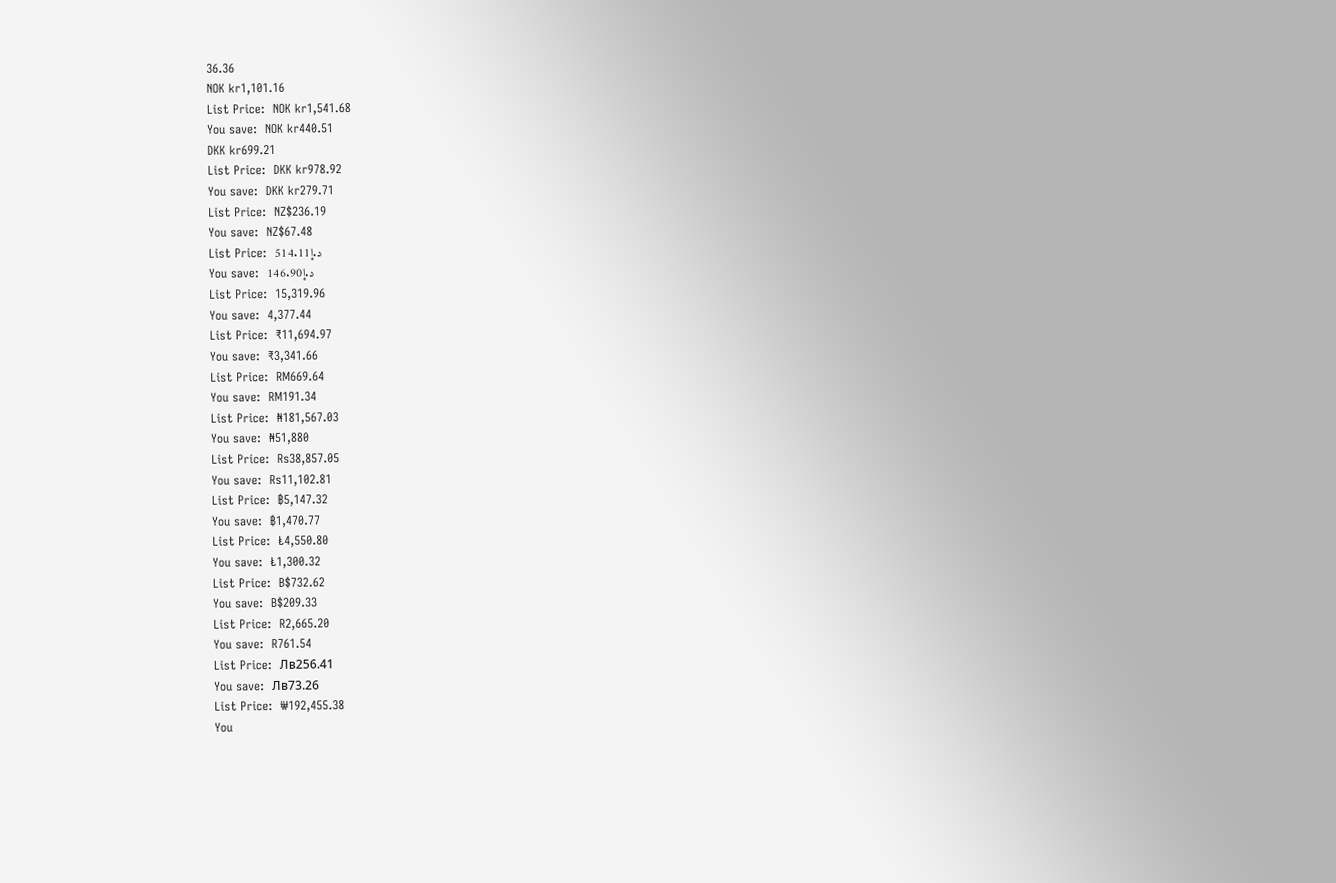36.36
NOK kr1,101.16
List Price:  NOK kr1,541.68
You save:  NOK kr440.51
DKK kr699.21
List Price:  DKK kr978.92
You save:  DKK kr279.71
List Price:  NZ$236.19
You save:  NZ$67.48
List Price:  د.إ514.11
You save:  د.إ146.90
List Price:  15,319.96
You save:  4,377.44
List Price:  ₹11,694.97
You save:  ₹3,341.66
List Price:  RM669.64
You save:  RM191.34
List Price:  ₦181,567.03
You save:  ₦51,880
List Price:  ₨38,857.05
You save:  ₨11,102.81
List Price:  ฿5,147.32
You save:  ฿1,470.77
List Price:  ₺4,550.80
You save:  ₺1,300.32
List Price:  B$732.62
You save:  B$209.33
List Price:  R2,665.20
You save:  R761.54
List Price:  Лв256.41
You save:  Лв73.26
List Price:  ₩192,455.38
You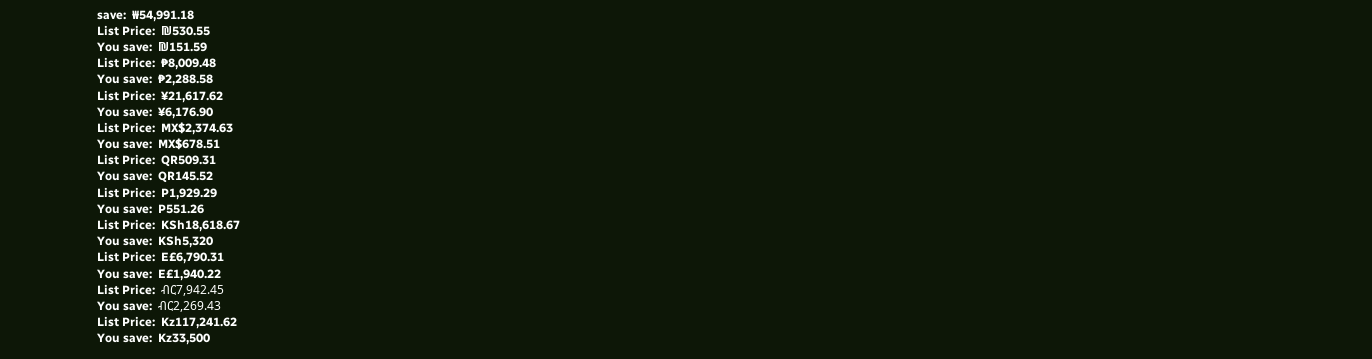save:  ₩54,991.18
List Price:  ₪530.55
You save:  ₪151.59
List Price:  ₱8,009.48
You save:  ₱2,288.58
List Price:  ¥21,617.62
You save:  ¥6,176.90
List Price:  MX$2,374.63
You save:  MX$678.51
List Price:  QR509.31
You save:  QR145.52
List Price:  P1,929.29
You save:  P551.26
List Price:  KSh18,618.67
You save:  KSh5,320
List Price:  E£6,790.31
You save:  E£1,940.22
List Price:  ብር7,942.45
You save:  ብር2,269.43
List Price:  Kz117,241.62
You save:  Kz33,500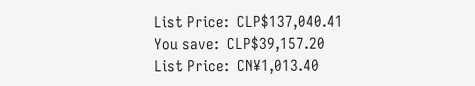List Price:  CLP$137,040.41
You save:  CLP$39,157.20
List Price:  CN¥1,013.40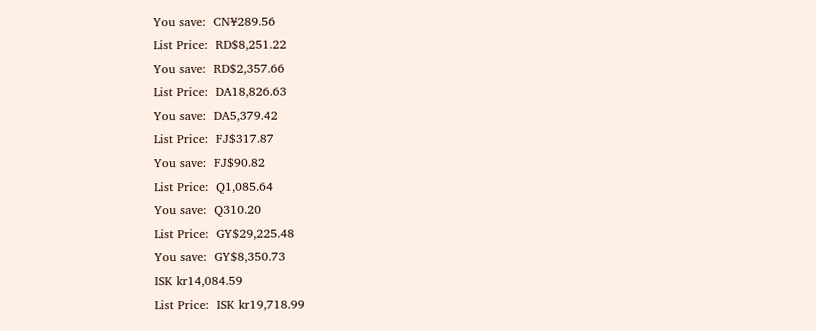You save:  CN¥289.56
List Price:  RD$8,251.22
You save:  RD$2,357.66
List Price:  DA18,826.63
You save:  DA5,379.42
List Price:  FJ$317.87
You save:  FJ$90.82
List Price:  Q1,085.64
You save:  Q310.20
List Price:  GY$29,225.48
You save:  GY$8,350.73
ISK kr14,084.59
List Price:  ISK kr19,718.99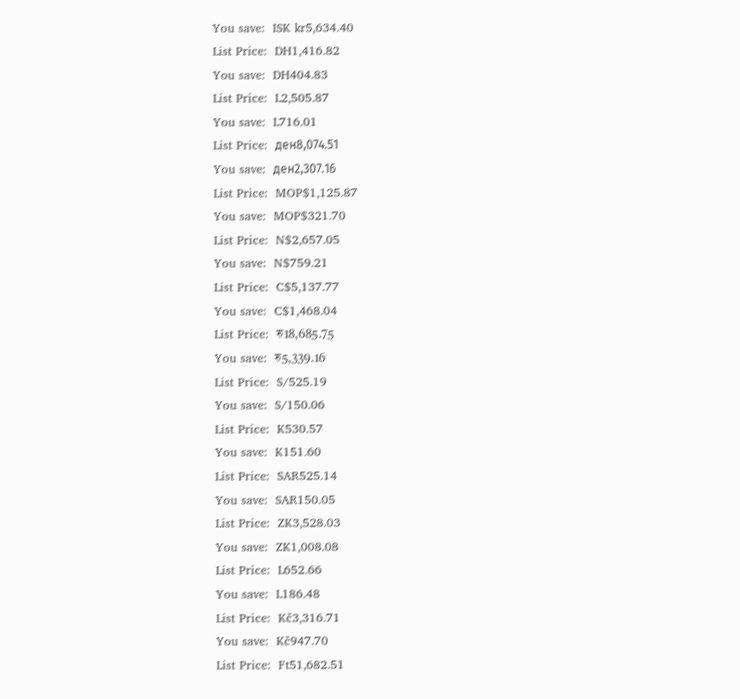You save:  ISK kr5,634.40
List Price:  DH1,416.82
You save:  DH404.83
List Price:  L2,505.87
You save:  L716.01
List Price:  ден8,074.51
You save:  ден2,307.16
List Price:  MOP$1,125.87
You save:  MOP$321.70
List Price:  N$2,657.05
You save:  N$759.21
List Price:  C$5,137.77
You save:  C$1,468.04
List Price:  रु18,685.75
You save:  रु5,339.16
List Price:  S/525.19
You save:  S/150.06
List Price:  K530.57
You save:  K151.60
List Price:  SAR525.14
You save:  SAR150.05
List Price:  ZK3,528.03
You save:  ZK1,008.08
List Price:  L652.66
You save:  L186.48
List Price:  Kč3,316.71
You save:  Kč947.70
List Price:  Ft51,682.51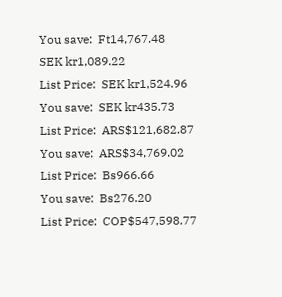You save:  Ft14,767.48
SEK kr1,089.22
List Price:  SEK kr1,524.96
You save:  SEK kr435.73
List Price:  ARS$121,682.87
You save:  ARS$34,769.02
List Price:  Bs966.66
You save:  Bs276.20
List Price:  COP$547,598.77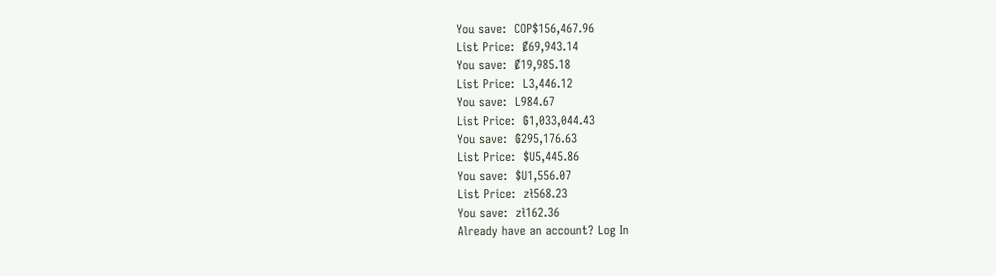You save:  COP$156,467.96
List Price:  ₡69,943.14
You save:  ₡19,985.18
List Price:  L3,446.12
You save:  L984.67
List Price:  ₲1,033,044.43
You save:  ₲295,176.63
List Price:  $U5,445.86
You save:  $U1,556.07
List Price:  zł568.23
You save:  zł162.36
Already have an account? Log In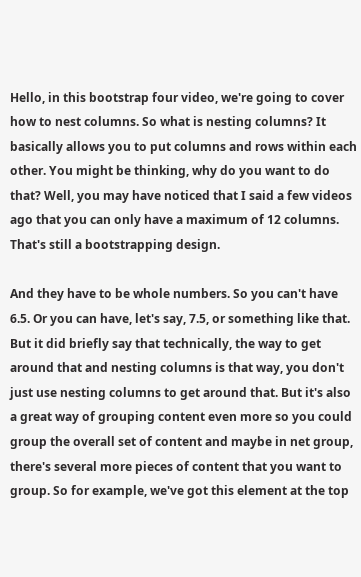Hello, in this bootstrap four video, we're going to cover how to nest columns. So what is nesting columns? It basically allows you to put columns and rows within each other. You might be thinking, why do you want to do that? Well, you may have noticed that I said a few videos ago that you can only have a maximum of 12 columns. That's still a bootstrapping design.

And they have to be whole numbers. So you can't have 6.5. Or you can have, let's say, 7.5, or something like that. But it did briefly say that technically, the way to get around that and nesting columns is that way, you don't just use nesting columns to get around that. But it's also a great way of grouping content even more so you could group the overall set of content and maybe in net group, there's several more pieces of content that you want to group. So for example, we've got this element at the top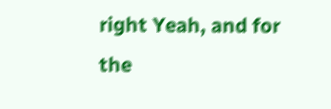right Yeah, and for the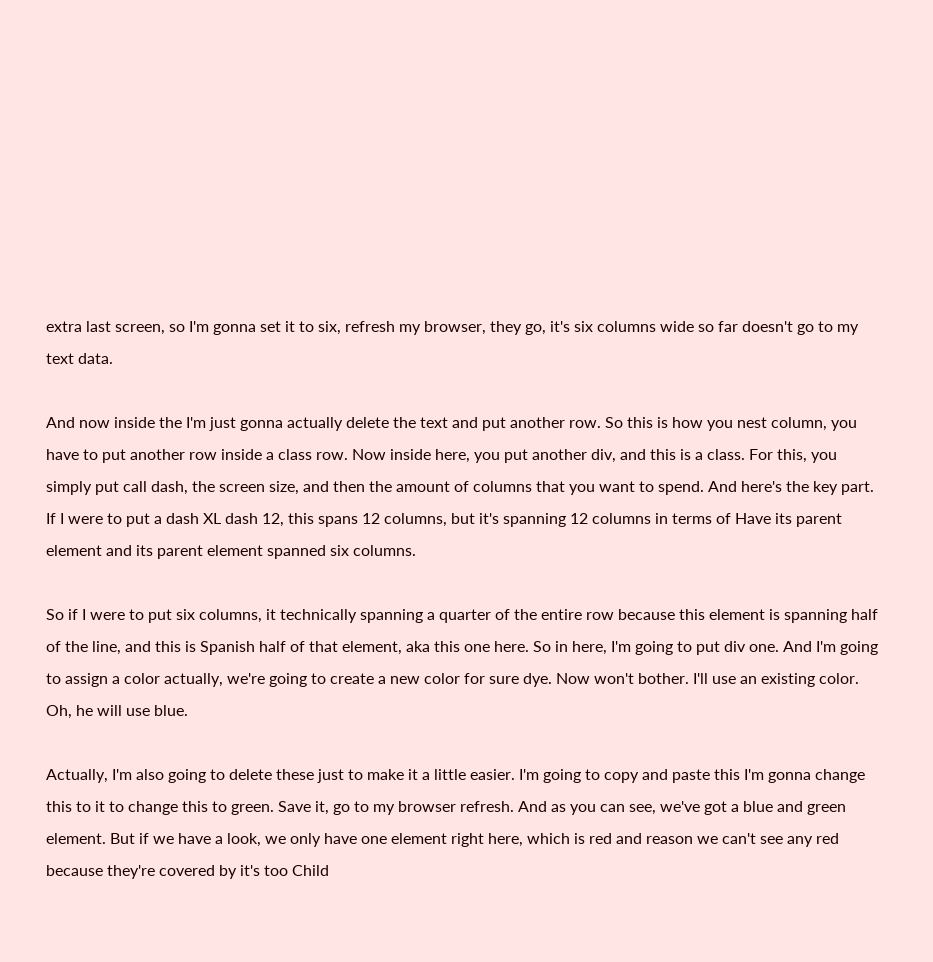extra last screen, so I'm gonna set it to six, refresh my browser, they go, it's six columns wide so far doesn't go to my text data.

And now inside the I'm just gonna actually delete the text and put another row. So this is how you nest column, you have to put another row inside a class row. Now inside here, you put another div, and this is a class. For this, you simply put call dash, the screen size, and then the amount of columns that you want to spend. And here's the key part. If I were to put a dash XL dash 12, this spans 12 columns, but it's spanning 12 columns in terms of Have its parent element and its parent element spanned six columns.

So if I were to put six columns, it technically spanning a quarter of the entire row because this element is spanning half of the line, and this is Spanish half of that element, aka this one here. So in here, I'm going to put div one. And I'm going to assign a color actually, we're going to create a new color for sure dye. Now won't bother. I'll use an existing color. Oh, he will use blue.

Actually, I'm also going to delete these just to make it a little easier. I'm going to copy and paste this I'm gonna change this to it to change this to green. Save it, go to my browser refresh. And as you can see, we've got a blue and green element. But if we have a look, we only have one element right here, which is red and reason we can't see any red because they're covered by it's too Child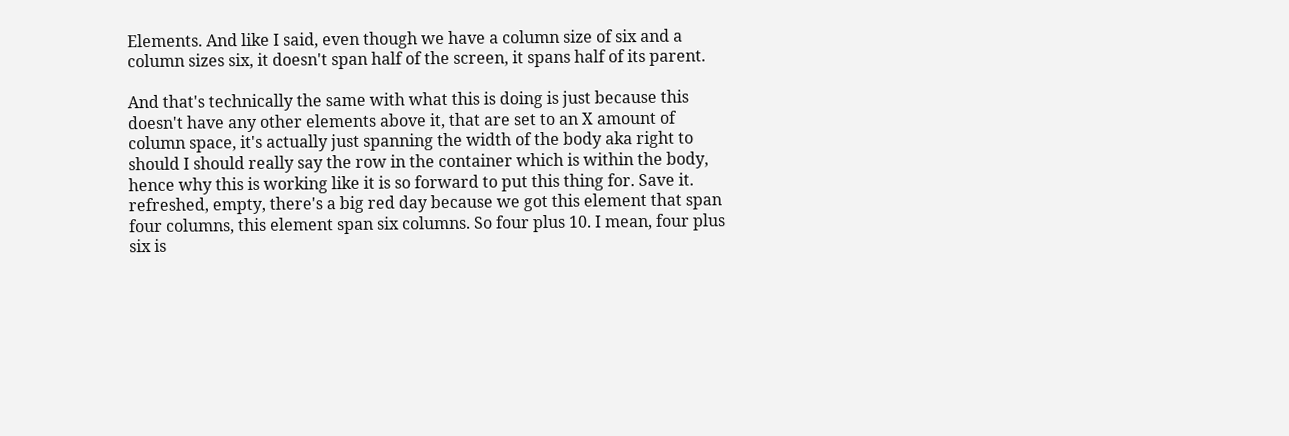Elements. And like I said, even though we have a column size of six and a column sizes six, it doesn't span half of the screen, it spans half of its parent.

And that's technically the same with what this is doing is just because this doesn't have any other elements above it, that are set to an X amount of column space, it's actually just spanning the width of the body aka right to should I should really say the row in the container which is within the body, hence why this is working like it is so forward to put this thing for. Save it. refreshed, empty, there's a big red day because we got this element that span four columns, this element span six columns. So four plus 10. I mean, four plus six is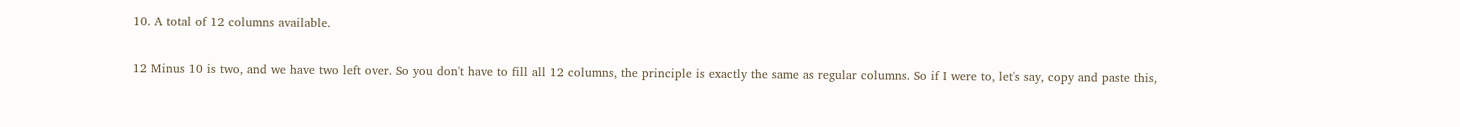10. A total of 12 columns available.

12 Minus 10 is two, and we have two left over. So you don't have to fill all 12 columns, the principle is exactly the same as regular columns. So if I were to, let's say, copy and paste this,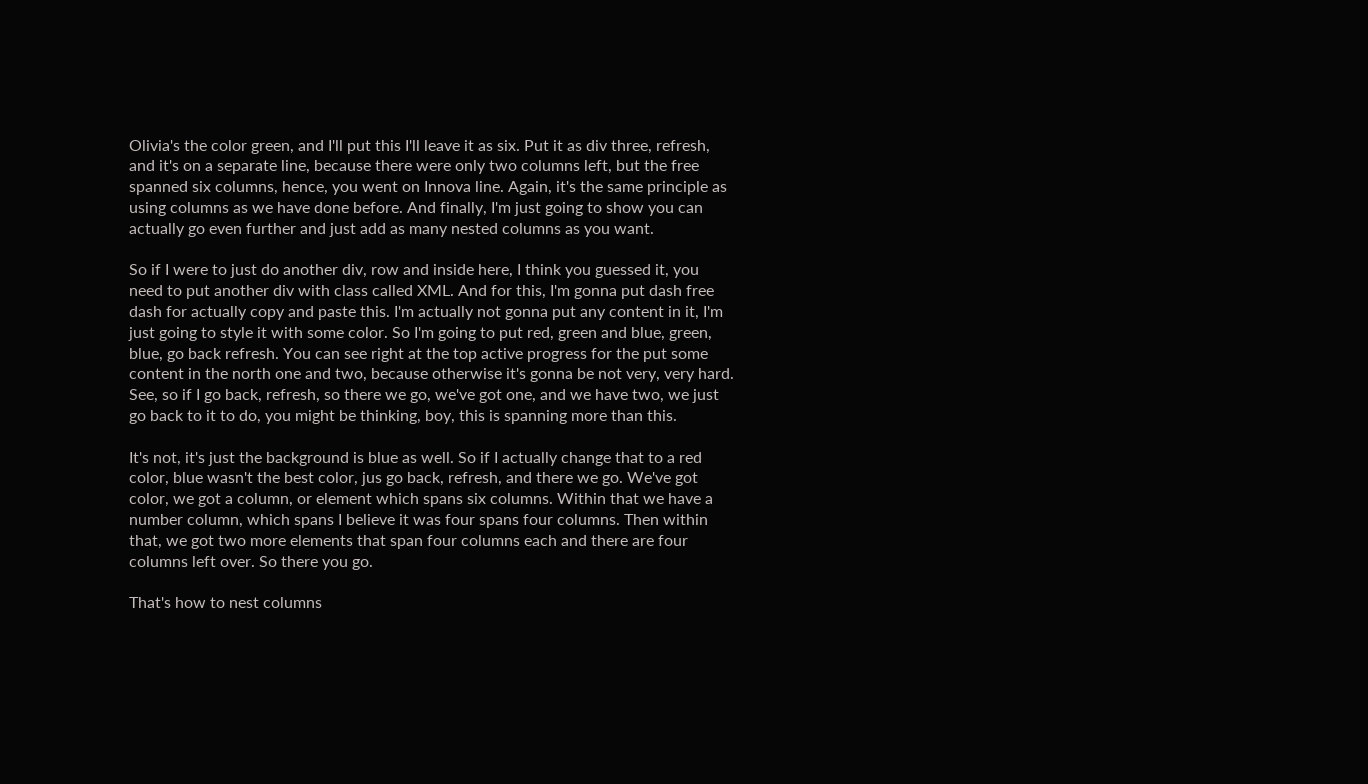Olivia's the color green, and I'll put this I'll leave it as six. Put it as div three, refresh, and it's on a separate line, because there were only two columns left, but the free spanned six columns, hence, you went on Innova line. Again, it's the same principle as using columns as we have done before. And finally, I'm just going to show you can actually go even further and just add as many nested columns as you want.

So if I were to just do another div, row and inside here, I think you guessed it, you need to put another div with class called XML. And for this, I'm gonna put dash free dash for actually copy and paste this. I'm actually not gonna put any content in it, I'm just going to style it with some color. So I'm going to put red, green and blue, green, blue, go back refresh. You can see right at the top active progress for the put some content in the north one and two, because otherwise it's gonna be not very, very hard. See, so if I go back, refresh, so there we go, we've got one, and we have two, we just go back to it to do, you might be thinking, boy, this is spanning more than this.

It's not, it's just the background is blue as well. So if I actually change that to a red color, blue wasn't the best color, jus go back, refresh, and there we go. We've got color, we got a column, or element which spans six columns. Within that we have a number column, which spans I believe it was four spans four columns. Then within that, we got two more elements that span four columns each and there are four columns left over. So there you go.

That's how to nest columns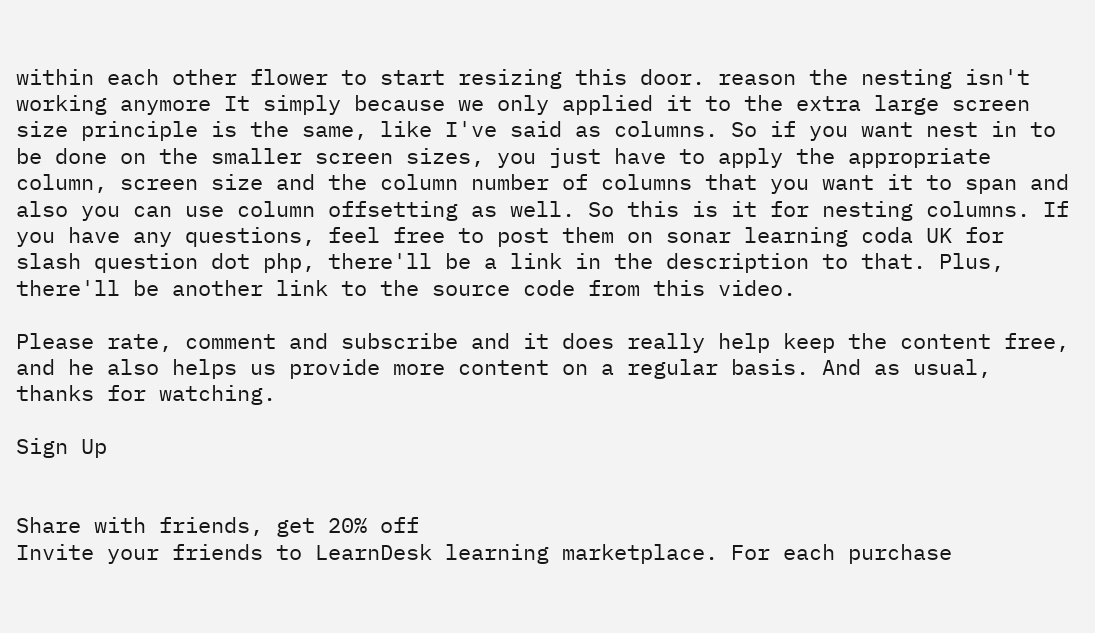within each other flower to start resizing this door. reason the nesting isn't working anymore It simply because we only applied it to the extra large screen size principle is the same, like I've said as columns. So if you want nest in to be done on the smaller screen sizes, you just have to apply the appropriate column, screen size and the column number of columns that you want it to span and also you can use column offsetting as well. So this is it for nesting columns. If you have any questions, feel free to post them on sonar learning coda UK for slash question dot php, there'll be a link in the description to that. Plus, there'll be another link to the source code from this video.

Please rate, comment and subscribe and it does really help keep the content free, and he also helps us provide more content on a regular basis. And as usual, thanks for watching.

Sign Up


Share with friends, get 20% off
Invite your friends to LearnDesk learning marketplace. For each purchase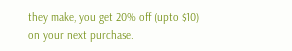they make, you get 20% off (upto $10) on your next purchase.